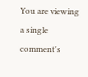You are viewing a single comment's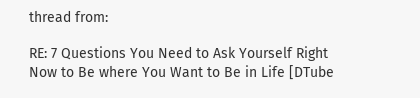thread from:

RE: 7 Questions You Need to Ask Yourself Right Now to Be where You Want to Be in Life [DTube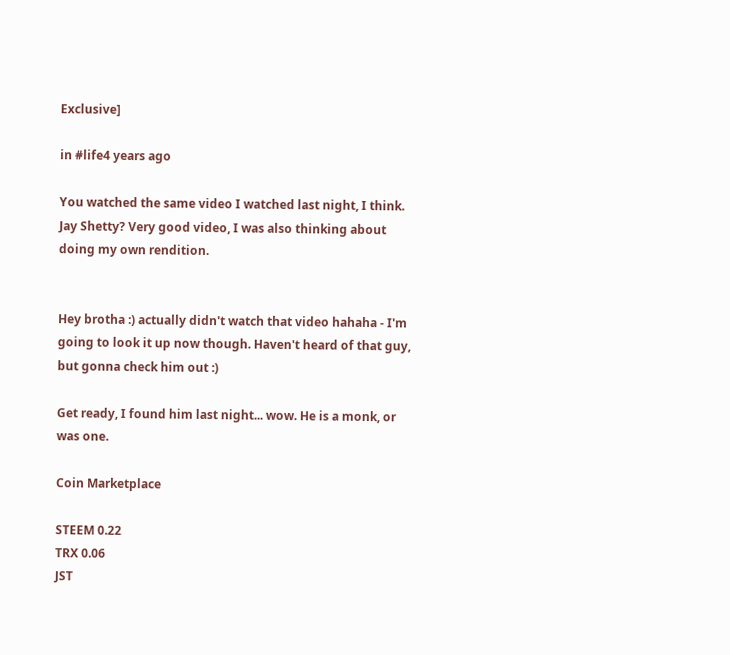Exclusive]

in #life4 years ago

You watched the same video I watched last night, I think. Jay Shetty? Very good video, I was also thinking about doing my own rendition.


Hey brotha :) actually didn't watch that video hahaha - I'm going to look it up now though. Haven't heard of that guy, but gonna check him out :)

Get ready, I found him last night... wow. He is a monk, or was one.

Coin Marketplace

STEEM 0.22
TRX 0.06
JST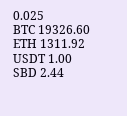0.025
BTC 19326.60
ETH 1311.92
USDT 1.00
SBD 2.44